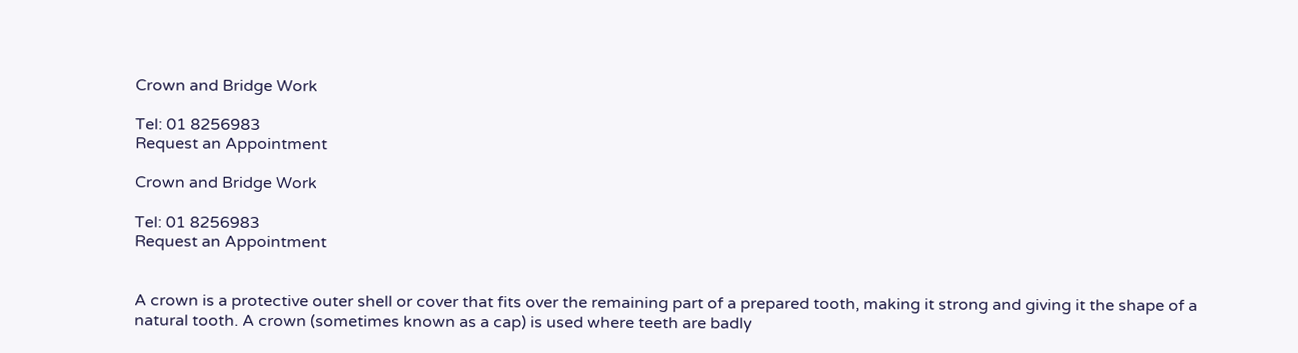Crown and Bridge Work

Tel: 01 8256983
Request an Appointment

Crown and Bridge Work

Tel: 01 8256983
Request an Appointment


A crown is a protective outer shell or cover that fits over the remaining part of a prepared tooth, making it strong and giving it the shape of a natural tooth. A crown (sometimes known as a cap) is used where teeth are badly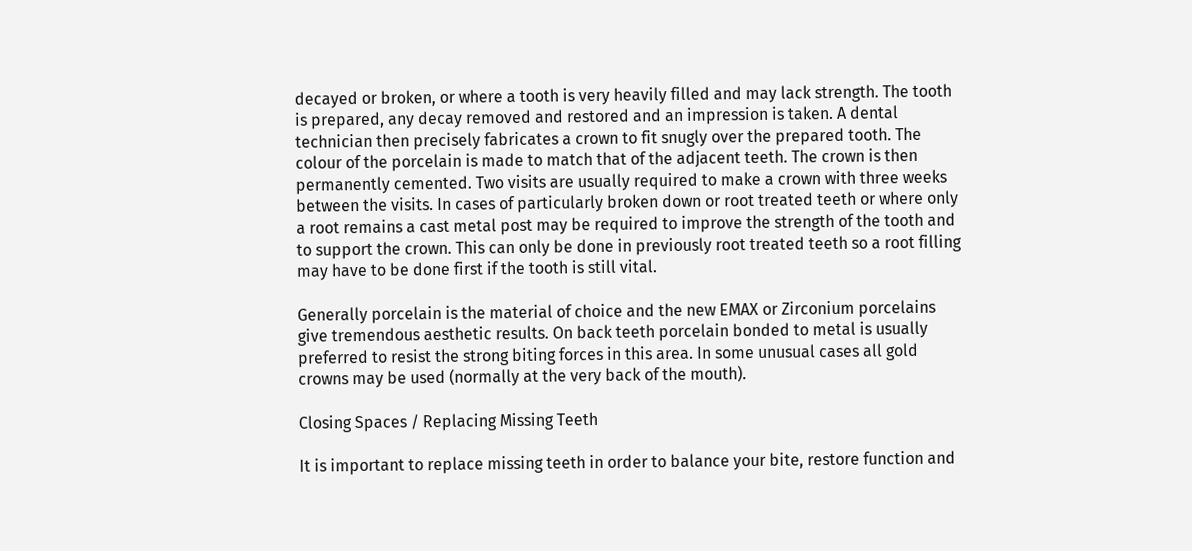decayed or broken, or where a tooth is very heavily filled and may lack strength. The tooth is prepared, any decay removed and restored and an impression is taken. A dental technician then precisely fabricates a crown to fit snugly over the prepared tooth. The colour of the porcelain is made to match that of the adjacent teeth. The crown is then permanently cemented. Two visits are usually required to make a crown with three weeks between the visits. In cases of particularly broken down or root treated teeth or where only a root remains a cast metal post may be required to improve the strength of the tooth and to support the crown. This can only be done in previously root treated teeth so a root filling may have to be done first if the tooth is still vital.

Generally porcelain is the material of choice and the new EMAX or Zirconium porcelains give tremendous aesthetic results. On back teeth porcelain bonded to metal is usually preferred to resist the strong biting forces in this area. In some unusual cases all gold crowns may be used (normally at the very back of the mouth).

Closing Spaces / Replacing Missing Teeth

It is important to replace missing teeth in order to balance your bite, restore function and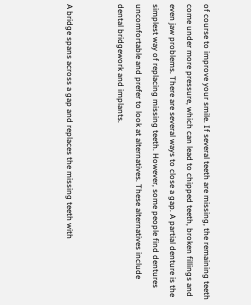of course to improve your smile. If several teeth are missing, the remaining teeth come under more pressure, which can lead to chipped teeth, broken fillings and even jaw problems. There are several ways to close a gap. A partial denture is the simplest way of replacing missing teeth. However, some people find dentures uncomfortable and prefer to look at alternatives. These alternatives include dental bridgework and implants.


A bridge spans across a gap and replaces the missing teeth with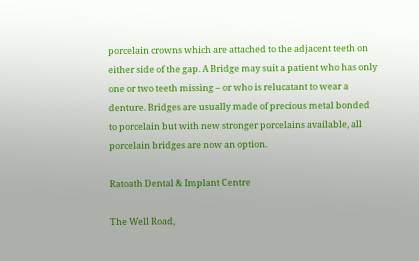porcelain crowns which are attached to the adjacent teeth on either side of the gap. A Bridge may suit a patient who has only one or two teeth missing – or who is relucatant to wear a denture. Bridges are usually made of precious metal bonded to porcelain but with new stronger porcelains available, all porcelain bridges are now an option.

Ratoath Dental & Implant Centre

The Well Road,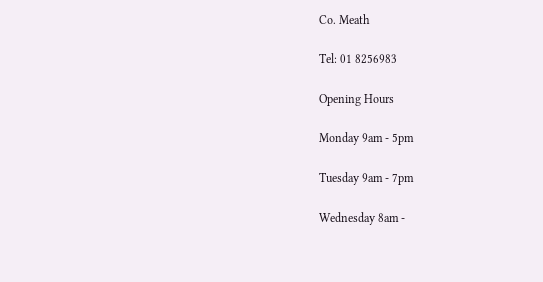Co. Meath

Tel: 01 8256983

Opening Hours

Monday 9am - 5pm

Tuesday 9am - 7pm

Wednesday 8am -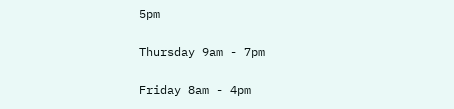5pm

Thursday 9am - 7pm

Friday 8am - 4pm